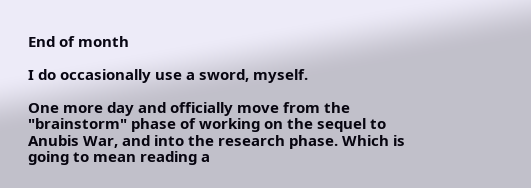End of month

I do occasionally use a sword, myself.

One more day and officially move from the "brainstorm" phase of working on the sequel to Anubis War, and into the research phase. Which is going to mean reading a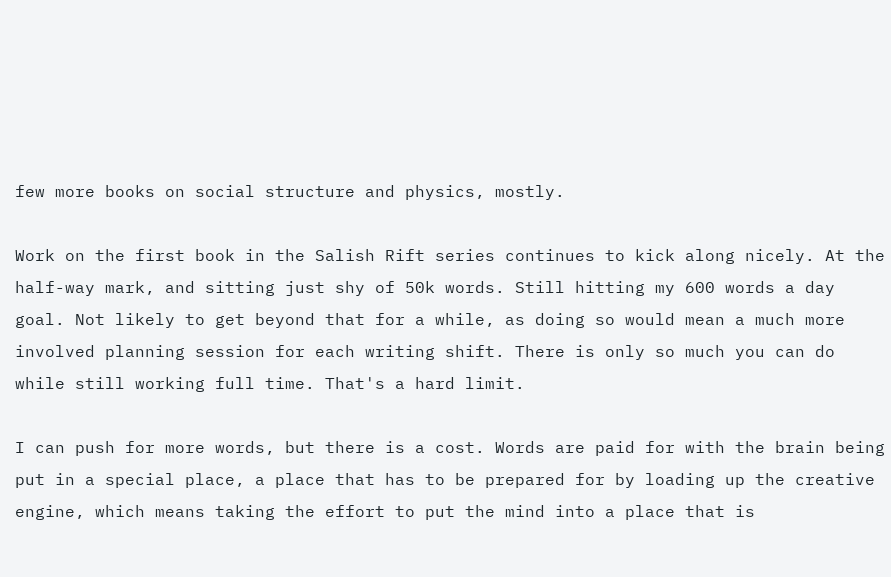few more books on social structure and physics, mostly.

Work on the first book in the Salish Rift series continues to kick along nicely. At the half-way mark, and sitting just shy of 50k words. Still hitting my 600 words a day goal. Not likely to get beyond that for a while, as doing so would mean a much more involved planning session for each writing shift. There is only so much you can do while still working full time. That's a hard limit.

I can push for more words, but there is a cost. Words are paid for with the brain being put in a special place, a place that has to be prepared for by loading up the creative engine, which means taking the effort to put the mind into a place that is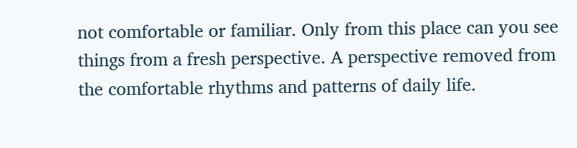not comfortable or familiar. Only from this place can you see things from a fresh perspective. A perspective removed from the comfortable rhythms and patterns of daily life.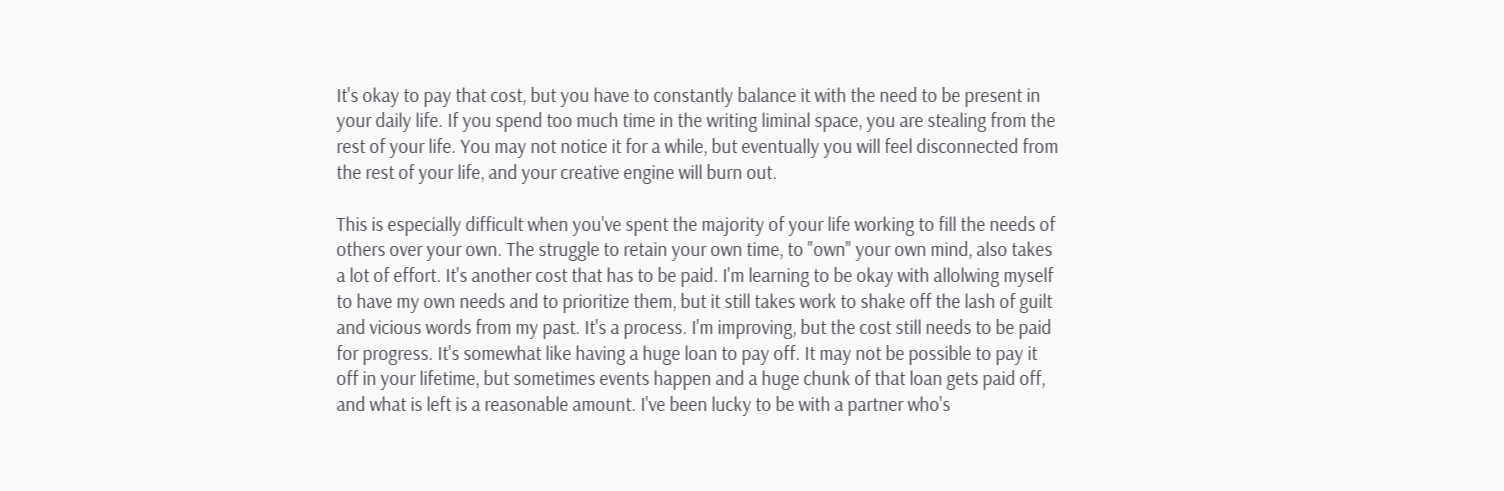It's okay to pay that cost, but you have to constantly balance it with the need to be present in your daily life. If you spend too much time in the writing liminal space, you are stealing from the rest of your life. You may not notice it for a while, but eventually you will feel disconnected from the rest of your life, and your creative engine will burn out.

This is especially difficult when you've spent the majority of your life working to fill the needs of others over your own. The struggle to retain your own time, to "own" your own mind, also takes a lot of effort. It's another cost that has to be paid. I'm learning to be okay with allolwing myself to have my own needs and to prioritize them, but it still takes work to shake off the lash of guilt and vicious words from my past. It's a process. I'm improving, but the cost still needs to be paid for progress. It's somewhat like having a huge loan to pay off. It may not be possible to pay it off in your lifetime, but sometimes events happen and a huge chunk of that loan gets paid off, and what is left is a reasonable amount. I've been lucky to be with a partner who's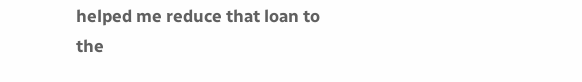helped me reduce that loan to the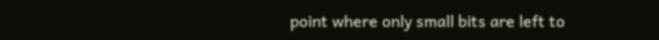point where only small bits are left to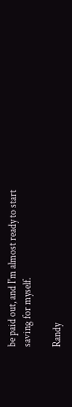be paid out, and I'm almost ready to start saving for myself.

Randy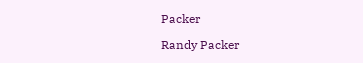Packer

Randy Packer